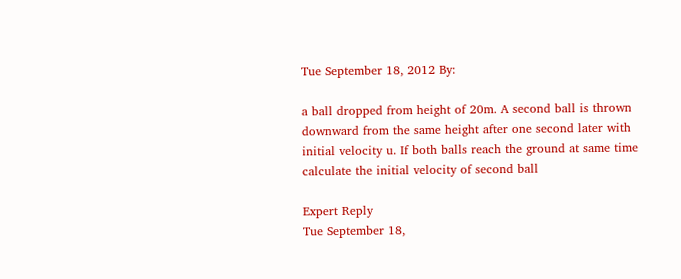Tue September 18, 2012 By:

a ball dropped from height of 20m. A second ball is thrown downward from the same height after one second later with initial velocity u. If both balls reach the ground at same time calculate the initial velocity of second ball

Expert Reply
Tue September 18,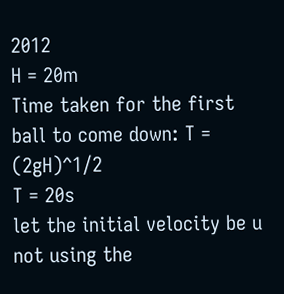2012
H = 20m
Time taken for the first ball to come down: T = (2gH)^1/2
T = 20s
let the initial velocity be u
not using the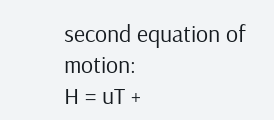second equation of motion:
H = uT +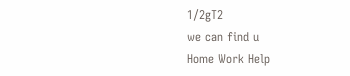1/2gT2
we can find u
Home Work Help